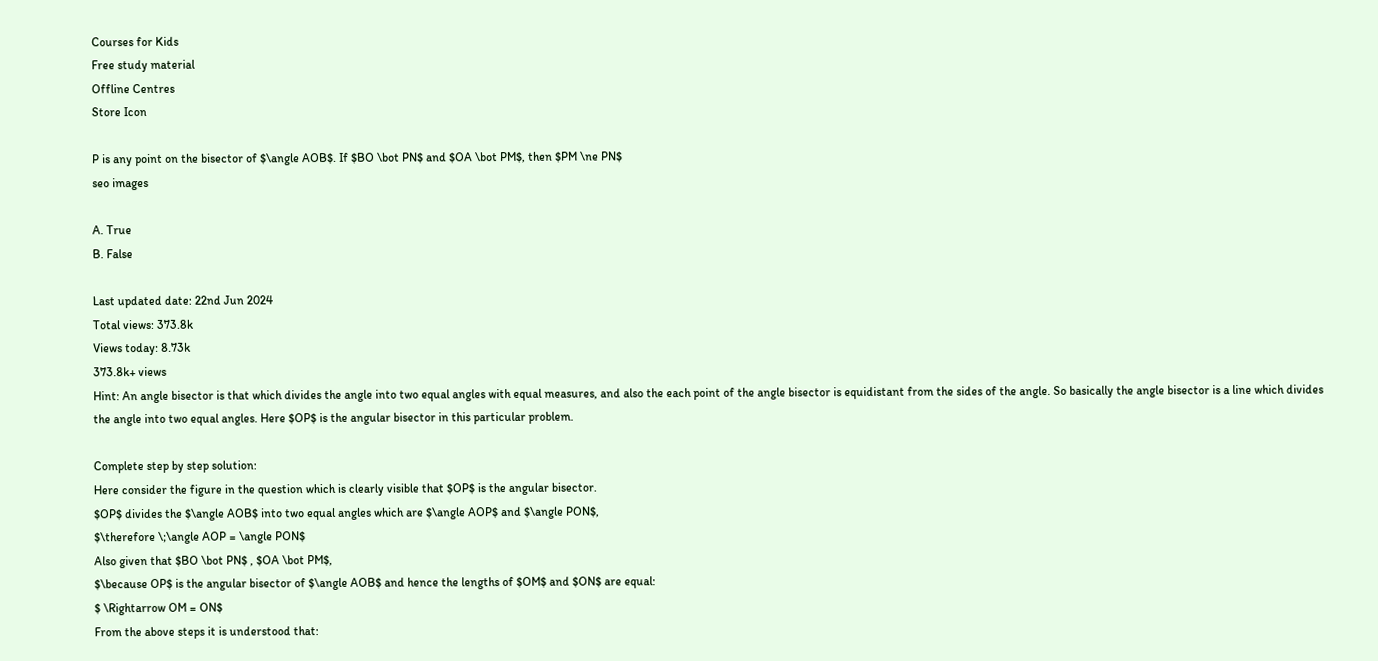Courses for Kids
Free study material
Offline Centres
Store Icon

P is any point on the bisector of $\angle AOB$. If $BO \bot PN$ and $OA \bot PM$, then $PM \ne PN$
seo images

A. True
B. False

Last updated date: 22nd Jun 2024
Total views: 373.8k
Views today: 8.73k
373.8k+ views
Hint: An angle bisector is that which divides the angle into two equal angles with equal measures, and also the each point of the angle bisector is equidistant from the sides of the angle. So basically the angle bisector is a line which divides the angle into two equal angles. Here $OP$ is the angular bisector in this particular problem.

Complete step by step solution:
Here consider the figure in the question which is clearly visible that $OP$ is the angular bisector.
$OP$ divides the $\angle AOB$ into two equal angles which are $\angle AOP$ and $\angle PON$,
$\therefore \;\angle AOP = \angle PON$
Also given that $BO \bot PN$ , $OA \bot PM$,
$\because OP$ is the angular bisector of $\angle AOB$ and hence the lengths of $OM$ and $ON$ are equal:
$ \Rightarrow OM = ON$
From the above steps it is understood that: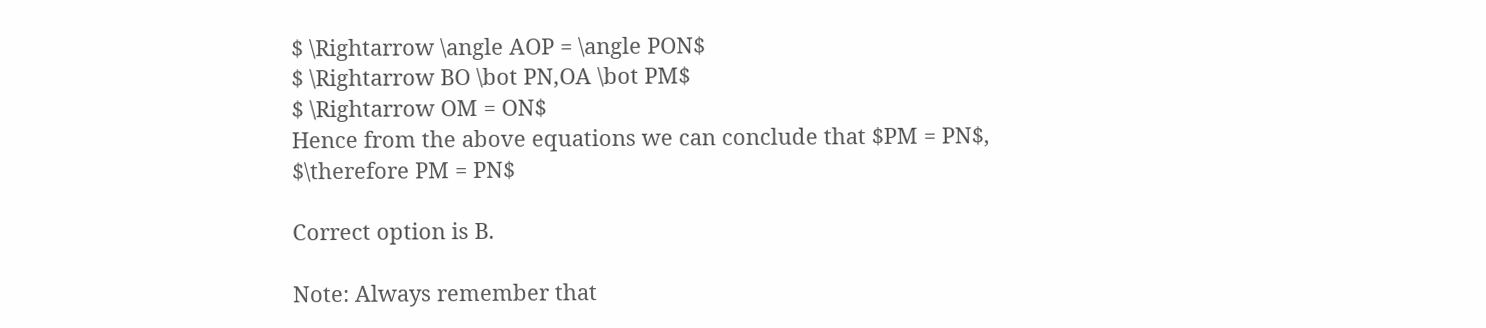$ \Rightarrow \angle AOP = \angle PON$
$ \Rightarrow BO \bot PN,OA \bot PM$
$ \Rightarrow OM = ON$
Hence from the above equations we can conclude that $PM = PN$,
$\therefore PM = PN$

Correct option is B.

Note: Always remember that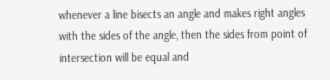whenever a line bisects an angle and makes right angles with the sides of the angle, then the sides from point of intersection will be equal and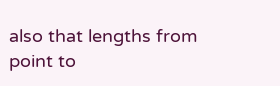also that lengths from point to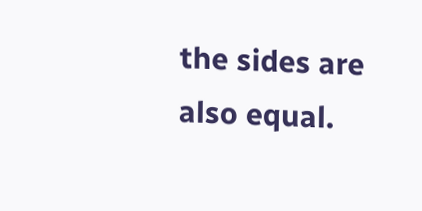the sides are also equal.